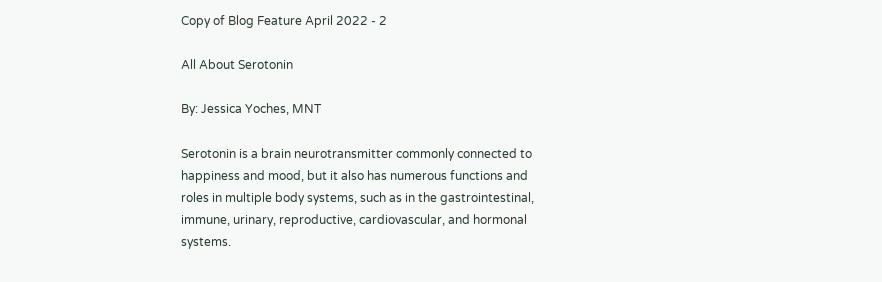Copy of Blog Feature April 2022 - 2

All About Serotonin

By: Jessica Yoches, MNT

Serotonin is a brain neurotransmitter commonly connected to happiness and mood, but it also has numerous functions and roles in multiple body systems, such as in the gastrointestinal, immune, urinary, reproductive, cardiovascular, and hormonal systems.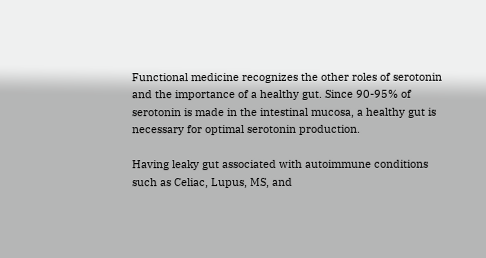Functional medicine recognizes the other roles of serotonin and the importance of a healthy gut. Since 90-95% of serotonin is made in the intestinal mucosa, a healthy gut is necessary for optimal serotonin production.

Having leaky gut associated with autoimmune conditions such as Celiac, Lupus, MS, and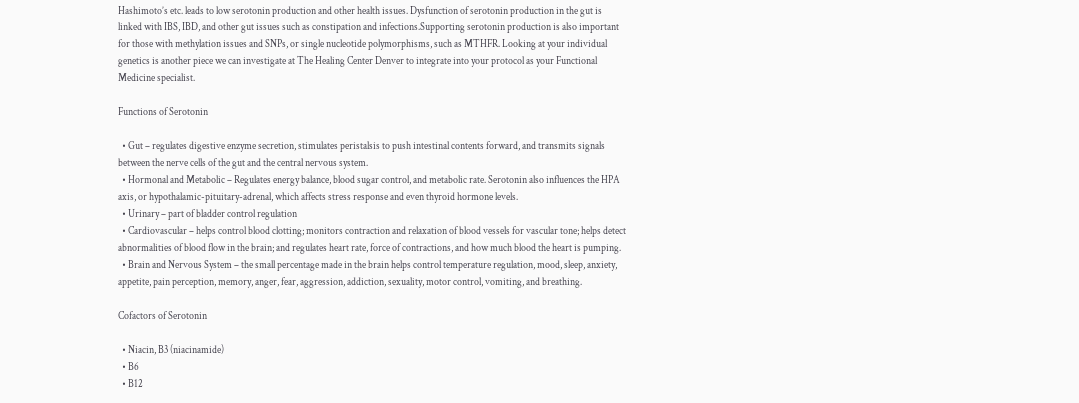Hashimoto’s etc. leads to low serotonin production and other health issues. Dysfunction of serotonin production in the gut is linked with IBS, IBD, and other gut issues such as constipation and infections.Supporting serotonin production is also important for those with methylation issues and SNPs, or single nucleotide polymorphisms, such as MTHFR. Looking at your individual genetics is another piece we can investigate at The Healing Center Denver to integrate into your protocol as your Functional Medicine specialist.

Functions of Serotonin

  • Gut – regulates digestive enzyme secretion, stimulates peristalsis to push intestinal contents forward, and transmits signals between the nerve cells of the gut and the central nervous system.
  • Hormonal and Metabolic – Regulates energy balance, blood sugar control, and metabolic rate. Serotonin also influences the HPA axis, or hypothalamic-pituitary-adrenal, which affects stress response and even thyroid hormone levels.
  • Urinary – part of bladder control regulation
  • Cardiovascular – helps control blood clotting; monitors contraction and relaxation of blood vessels for vascular tone; helps detect abnormalities of blood flow in the brain; and regulates heart rate, force of contractions, and how much blood the heart is pumping.
  • Brain and Nervous System – the small percentage made in the brain helps control temperature regulation, mood, sleep, anxiety, appetite, pain perception, memory, anger, fear, aggression, addiction, sexuality, motor control, vomiting, and breathing.

Cofactors of Serotonin

  • Niacin, B3 (niacinamide)
  • B6
  • B12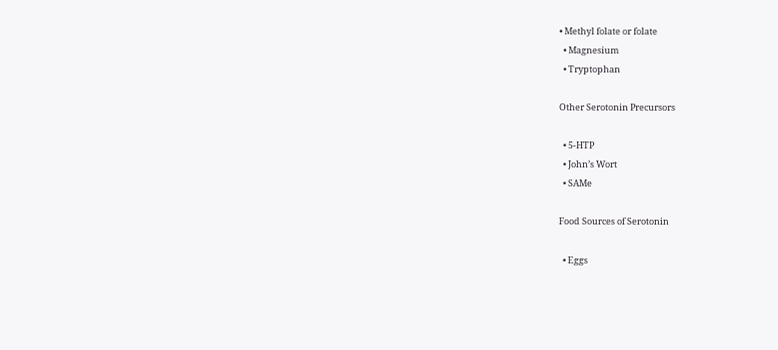• Methyl folate or folate
  • Magnesium
  • Tryptophan

Other Serotonin Precursors

  • 5-HTP
  • John’s Wort
  • SAMe

Food Sources of Serotonin

  • Eggs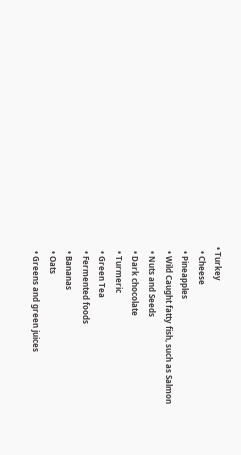• Turkey
  • Cheese
  • Pineapples
  • Wild Caught fatty fish, such as Salmon
  • Nuts and Seeds
  • Dark chocolate
  • Turmeric
  • Green Tea
  • Fermented foods
  • Bananas
  • Oats
  • Greens and green juices